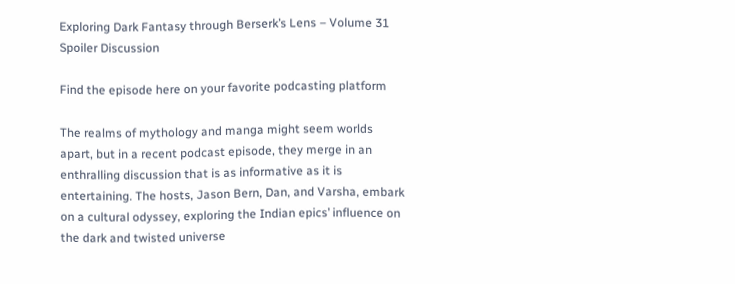Exploring Dark Fantasy through Berserk’s Lens – Volume 31 Spoiler Discussion

Find the episode here on your favorite podcasting platform

The realms of mythology and manga might seem worlds apart, but in a recent podcast episode, they merge in an enthralling discussion that is as informative as it is entertaining. The hosts, Jason Bern, Dan, and Varsha, embark on a cultural odyssey, exploring the Indian epics’ influence on the dark and twisted universe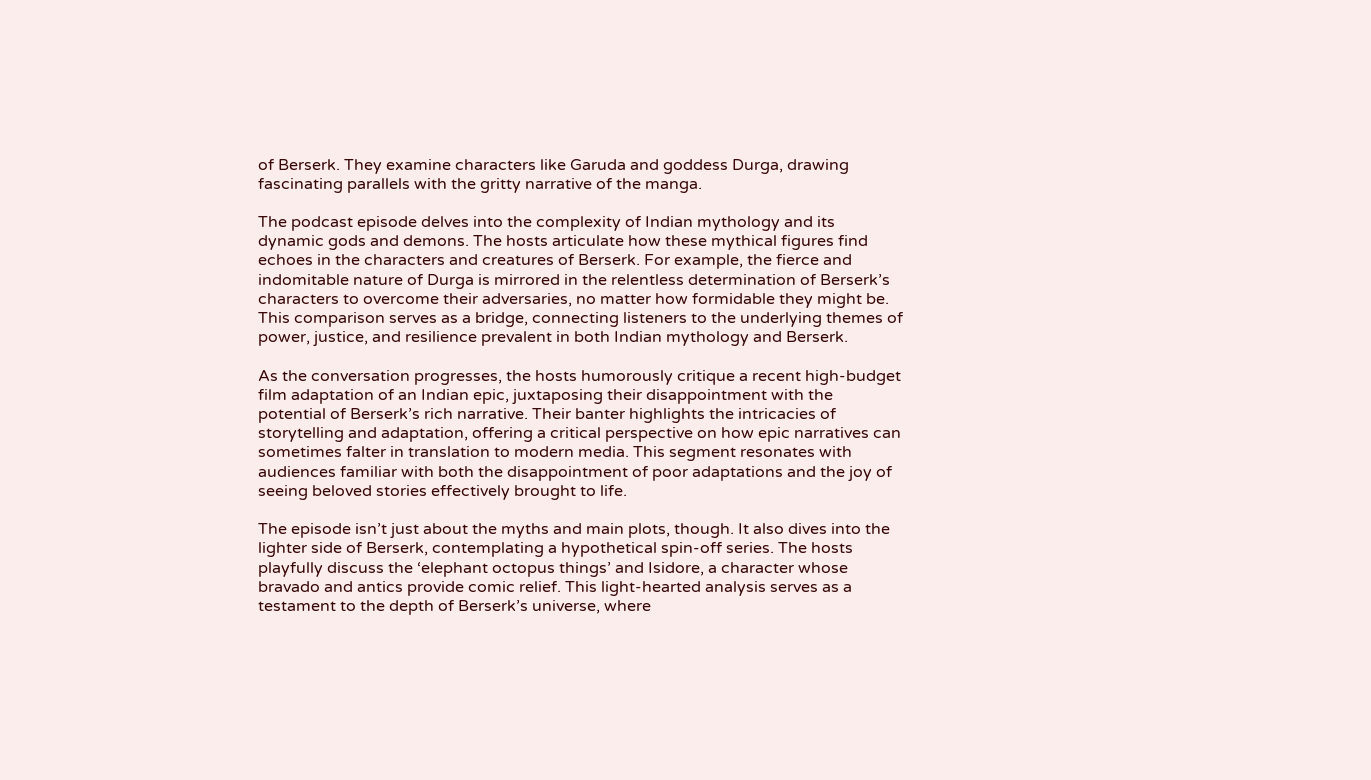of Berserk. They examine characters like Garuda and goddess Durga, drawing fascinating parallels with the gritty narrative of the manga.

The podcast episode delves into the complexity of Indian mythology and its dynamic gods and demons. The hosts articulate how these mythical figures find echoes in the characters and creatures of Berserk. For example, the fierce and indomitable nature of Durga is mirrored in the relentless determination of Berserk’s characters to overcome their adversaries, no matter how formidable they might be. This comparison serves as a bridge, connecting listeners to the underlying themes of power, justice, and resilience prevalent in both Indian mythology and Berserk.

As the conversation progresses, the hosts humorously critique a recent high-budget film adaptation of an Indian epic, juxtaposing their disappointment with the potential of Berserk’s rich narrative. Their banter highlights the intricacies of storytelling and adaptation, offering a critical perspective on how epic narratives can sometimes falter in translation to modern media. This segment resonates with audiences familiar with both the disappointment of poor adaptations and the joy of seeing beloved stories effectively brought to life.

The episode isn’t just about the myths and main plots, though. It also dives into the lighter side of Berserk, contemplating a hypothetical spin-off series. The hosts playfully discuss the ‘elephant octopus things’ and Isidore, a character whose bravado and antics provide comic relief. This light-hearted analysis serves as a testament to the depth of Berserk’s universe, where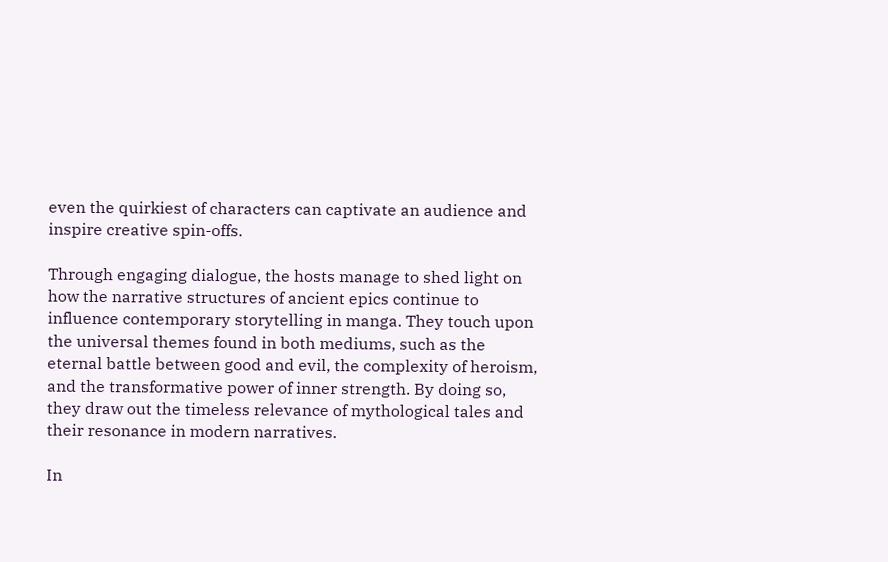even the quirkiest of characters can captivate an audience and inspire creative spin-offs.

Through engaging dialogue, the hosts manage to shed light on how the narrative structures of ancient epics continue to influence contemporary storytelling in manga. They touch upon the universal themes found in both mediums, such as the eternal battle between good and evil, the complexity of heroism, and the transformative power of inner strength. By doing so, they draw out the timeless relevance of mythological tales and their resonance in modern narratives.

In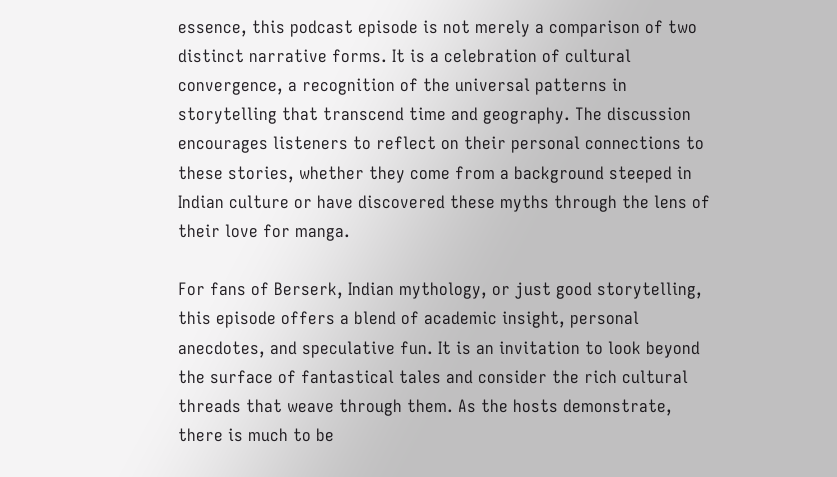essence, this podcast episode is not merely a comparison of two distinct narrative forms. It is a celebration of cultural convergence, a recognition of the universal patterns in storytelling that transcend time and geography. The discussion encourages listeners to reflect on their personal connections to these stories, whether they come from a background steeped in Indian culture or have discovered these myths through the lens of their love for manga.

For fans of Berserk, Indian mythology, or just good storytelling, this episode offers a blend of academic insight, personal anecdotes, and speculative fun. It is an invitation to look beyond the surface of fantastical tales and consider the rich cultural threads that weave through them. As the hosts demonstrate, there is much to be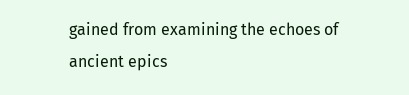gained from examining the echoes of ancient epics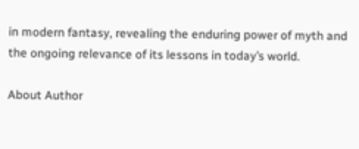in modern fantasy, revealing the enduring power of myth and the ongoing relevance of its lessons in today’s world.

About Author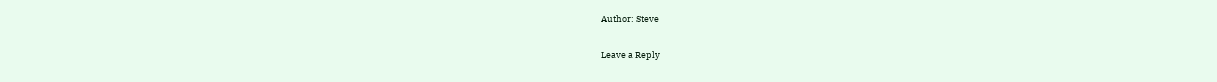Author: Steve

Leave a Reply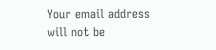Your email address will not be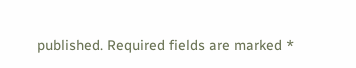published. Required fields are marked *